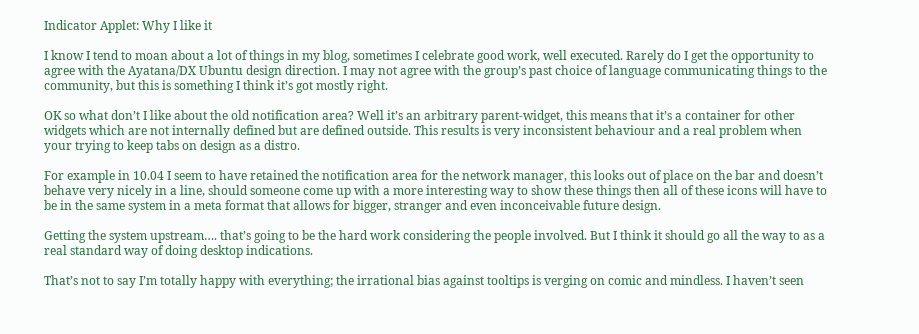Indicator Applet: Why I like it

I know I tend to moan about a lot of things in my blog, sometimes I celebrate good work, well executed. Rarely do I get the opportunity to agree with the Ayatana/DX Ubuntu design direction. I may not agree with the group’s past choice of language communicating things to the community, but this is something I think it’s got mostly right.

OK so what don’t I like about the old notification area? Well it’s an arbitrary parent-widget, this means that it’s a container for other widgets which are not internally defined but are defined outside. This results is very inconsistent behaviour and a real problem when your trying to keep tabs on design as a distro.

For example in 10.04 I seem to have retained the notification area for the network manager, this looks out of place on the bar and doesn’t behave very nicely in a line, should someone come up with a more interesting way to show these things then all of these icons will have to be in the same system in a meta format that allows for bigger, stranger and even inconceivable future design.

Getting the system upstream…. that’s going to be the hard work considering the people involved. But I think it should go all the way to as a real standard way of doing desktop indications.

That’s not to say I’m totally happy with everything; the irrational bias against tooltips is verging on comic and mindless. I haven’t seen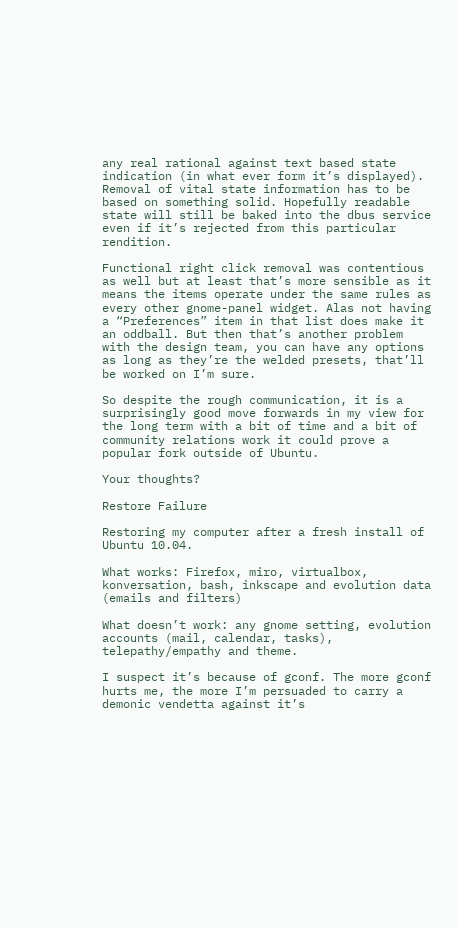any real rational against text based state indication (in what ever form it’s displayed). Removal of vital state information has to be based on something solid. Hopefully readable state will still be baked into the dbus service even if it’s rejected from this particular rendition.

Functional right click removal was contentious as well but at least that’s more sensible as it means the items operate under the same rules as every other gnome-panel widget. Alas not having a “Preferences” item in that list does make it an oddball. But then that’s another problem with the design team, you can have any options as long as they’re the welded presets, that’ll be worked on I’m sure.

So despite the rough communication, it is a surprisingly good move forwards in my view for the long term with a bit of time and a bit of community relations work it could prove a popular fork outside of Ubuntu.

Your thoughts?

Restore Failure

Restoring my computer after a fresh install of Ubuntu 10.04.

What works: Firefox, miro, virtualbox, konversation, bash, inkscape and evolution data (emails and filters)

What doesn’t work: any gnome setting, evolution accounts (mail, calendar, tasks), telepathy/empathy and theme.

I suspect it’s because of gconf. The more gconf hurts me, the more I’m persuaded to carry a demonic vendetta against it’s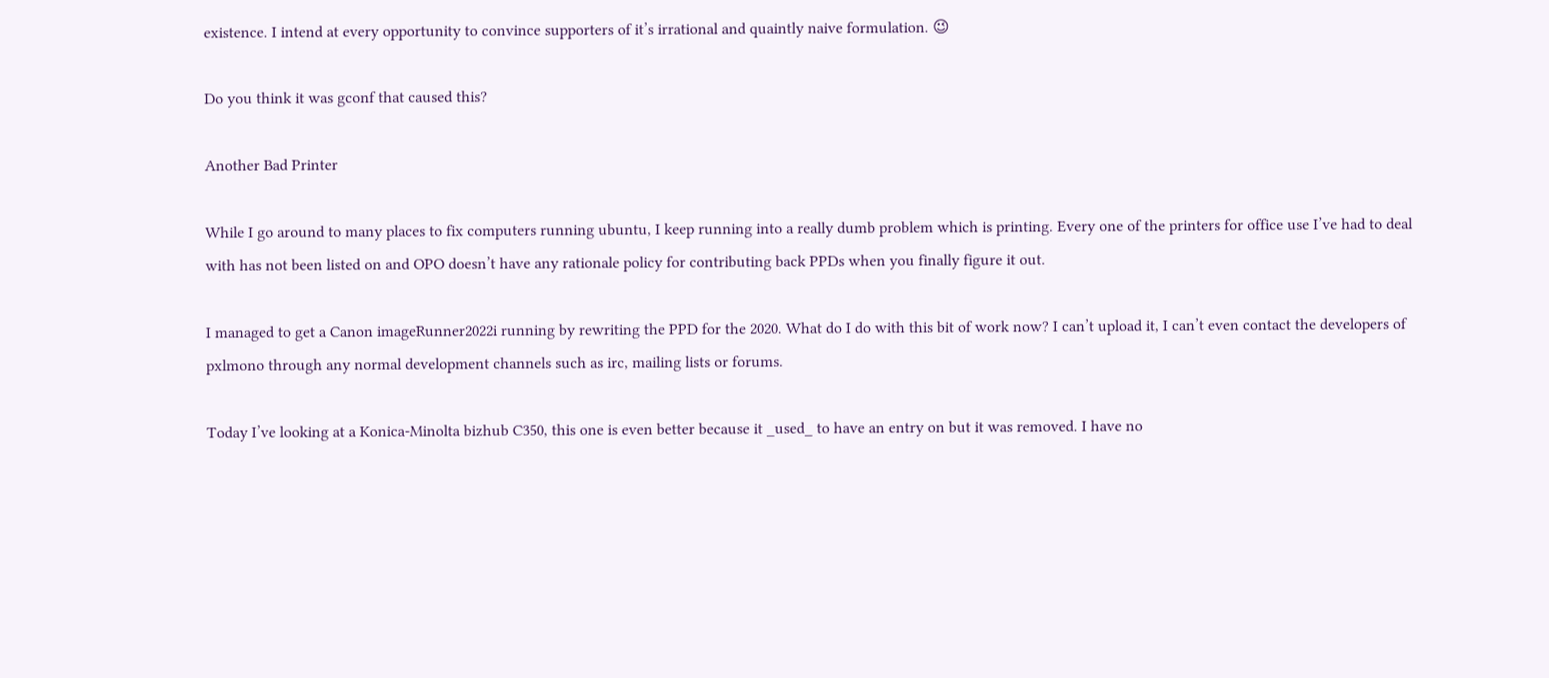existence. I intend at every opportunity to convince supporters of it’s irrational and quaintly naive formulation. 😉

Do you think it was gconf that caused this?

Another Bad Printer

While I go around to many places to fix computers running ubuntu, I keep running into a really dumb problem which is printing. Every one of the printers for office use I’ve had to deal with has not been listed on and OPO doesn’t have any rationale policy for contributing back PPDs when you finally figure it out.

I managed to get a Canon imageRunner2022i running by rewriting the PPD for the 2020. What do I do with this bit of work now? I can’t upload it, I can’t even contact the developers of pxlmono through any normal development channels such as irc, mailing lists or forums.

Today I’ve looking at a Konica-Minolta bizhub C350, this one is even better because it _used_ to have an entry on but it was removed. I have no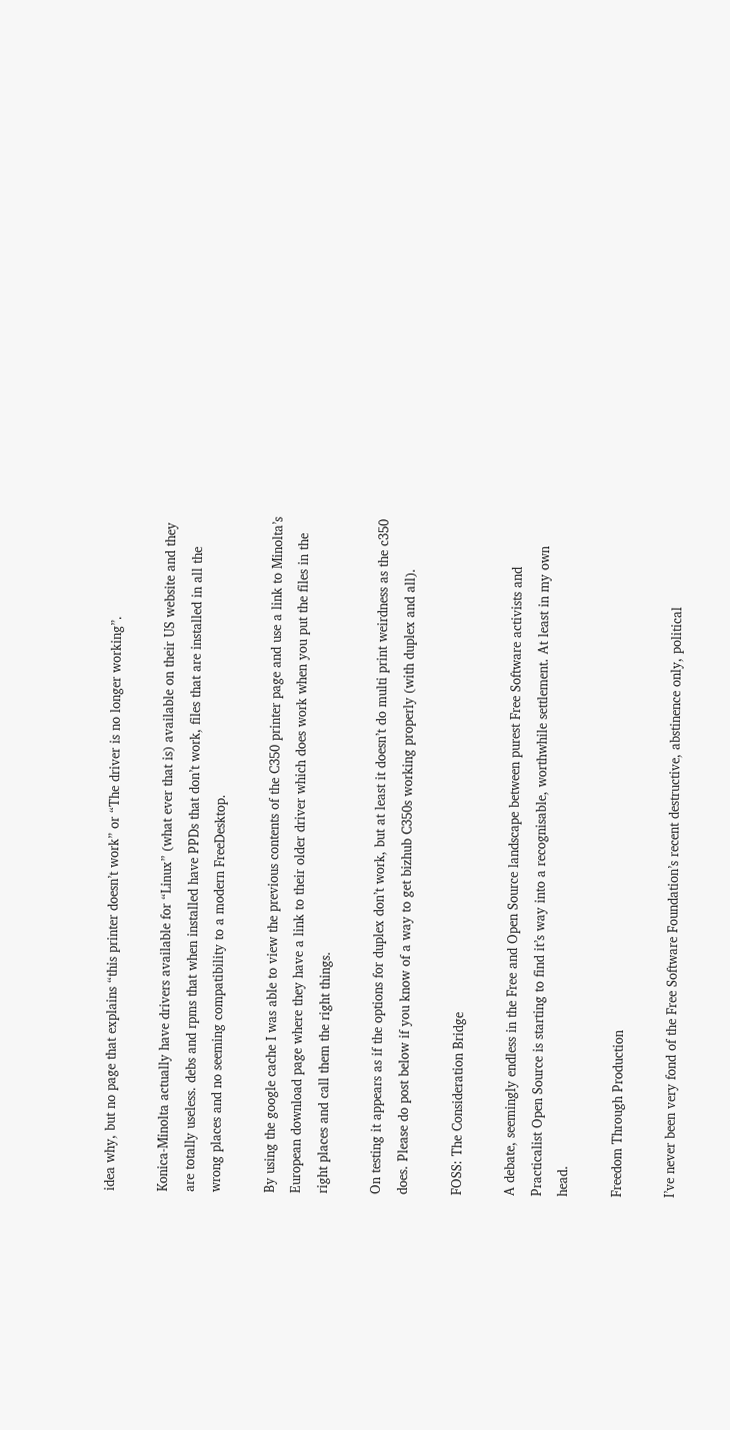idea why, but no page that explains “this printer doesn’t work” or “The driver is no longer working”.

Konica-Minolta actually have drivers available for “Linux” (what ever that is) available on their US website and they are totally useless. debs and rpms that when installed have PPDs that don’t work, files that are installed in all the wrong places and no seeming compatibility to a modern FreeDesktop.

By using the google cache I was able to view the previous contents of the C350 printer page and use a link to Minolta’s European download page where they have a link to their older driver which does work when you put the files in the right places and call them the right things.

On testing it appears as if the options for duplex don’t work, but at least it doesn’t do multi print weirdness as the c350 does. Please do post below if you know of a way to get bizhub C350s working properly (with duplex and all).

FOSS: The Consideration Bridge

A debate, seemingly endless in the Free and Open Source landscape between purest Free Software activists and Practicalist Open Source is starting to find it’s way into a recognisable, worthwhile settlement. At least in my own head.

Freedom Through Production

I’ve never been very fond of the Free Software Foundation’s recent destructive, abstinence only, political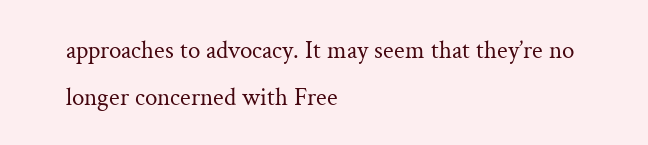approaches to advocacy. It may seem that they’re no longer concerned with Free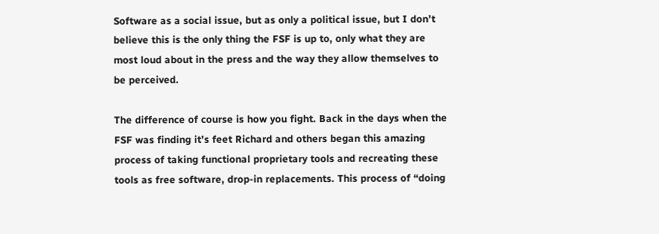Software as a social issue, but as only a political issue, but I don’t believe this is the only thing the FSF is up to, only what they are most loud about in the press and the way they allow themselves to be perceived.

The difference of course is how you fight. Back in the days when the FSF was finding it’s feet Richard and others began this amazing process of taking functional proprietary tools and recreating these tools as free software, drop-in replacements. This process of “doing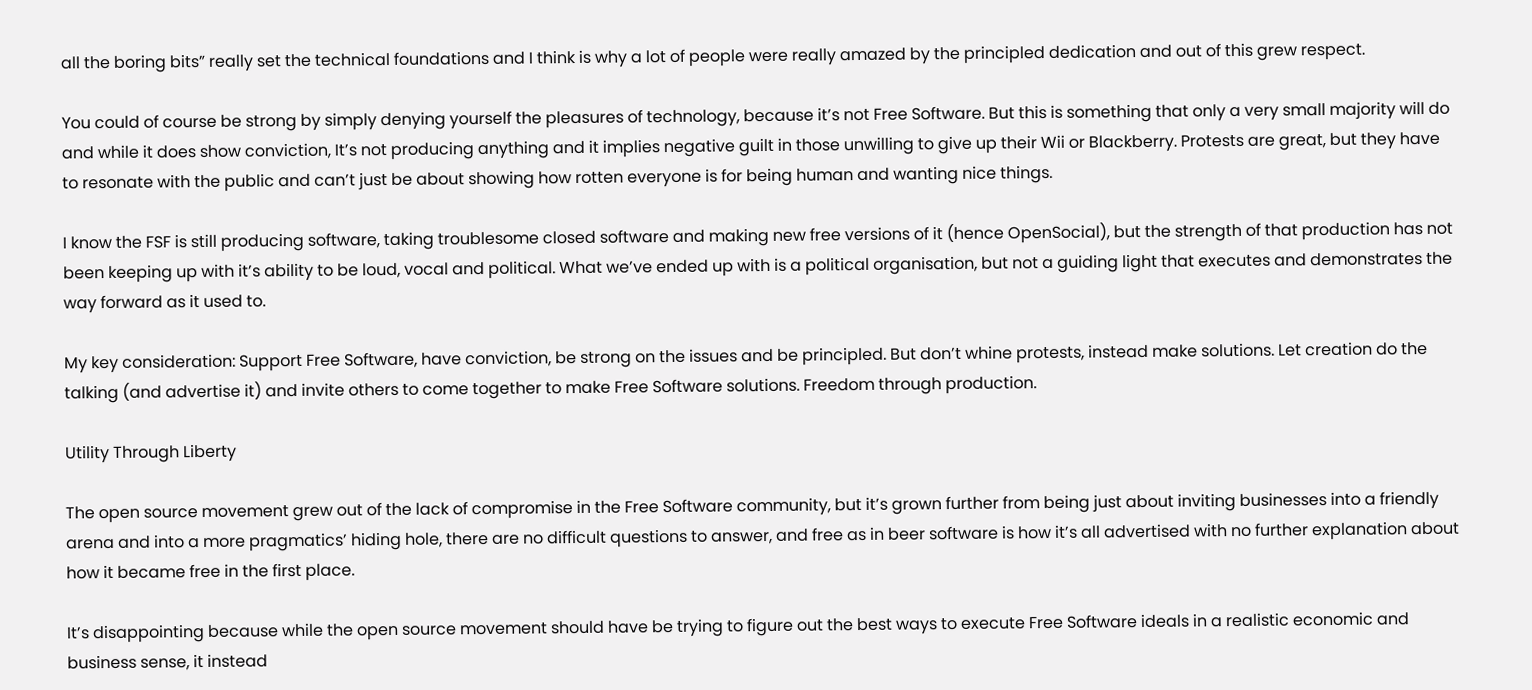all the boring bits” really set the technical foundations and I think is why a lot of people were really amazed by the principled dedication and out of this grew respect.

You could of course be strong by simply denying yourself the pleasures of technology, because it’s not Free Software. But this is something that only a very small majority will do and while it does show conviction, It’s not producing anything and it implies negative guilt in those unwilling to give up their Wii or Blackberry. Protests are great, but they have to resonate with the public and can’t just be about showing how rotten everyone is for being human and wanting nice things.

I know the FSF is still producing software, taking troublesome closed software and making new free versions of it (hence OpenSocial), but the strength of that production has not been keeping up with it’s ability to be loud, vocal and political. What we’ve ended up with is a political organisation, but not a guiding light that executes and demonstrates the way forward as it used to.

My key consideration: Support Free Software, have conviction, be strong on the issues and be principled. But don’t whine protests, instead make solutions. Let creation do the talking (and advertise it) and invite others to come together to make Free Software solutions. Freedom through production.

Utility Through Liberty

The open source movement grew out of the lack of compromise in the Free Software community, but it’s grown further from being just about inviting businesses into a friendly arena and into a more pragmatics’ hiding hole, there are no difficult questions to answer, and free as in beer software is how it’s all advertised with no further explanation about how it became free in the first place.

It’s disappointing because while the open source movement should have be trying to figure out the best ways to execute Free Software ideals in a realistic economic and business sense, it instead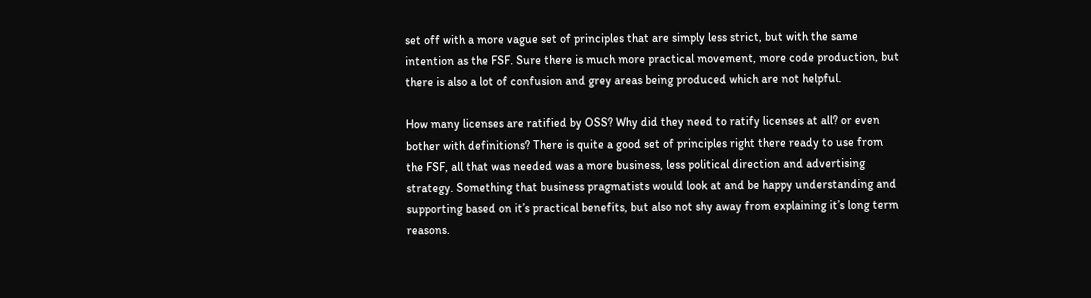set off with a more vague set of principles that are simply less strict, but with the same intention as the FSF. Sure there is much more practical movement, more code production, but there is also a lot of confusion and grey areas being produced which are not helpful.

How many licenses are ratified by OSS? Why did they need to ratify licenses at all? or even bother with definitions? There is quite a good set of principles right there ready to use from the FSF, all that was needed was a more business, less political direction and advertising strategy. Something that business pragmatists would look at and be happy understanding and supporting based on it’s practical benefits, but also not shy away from explaining it’s long term reasons.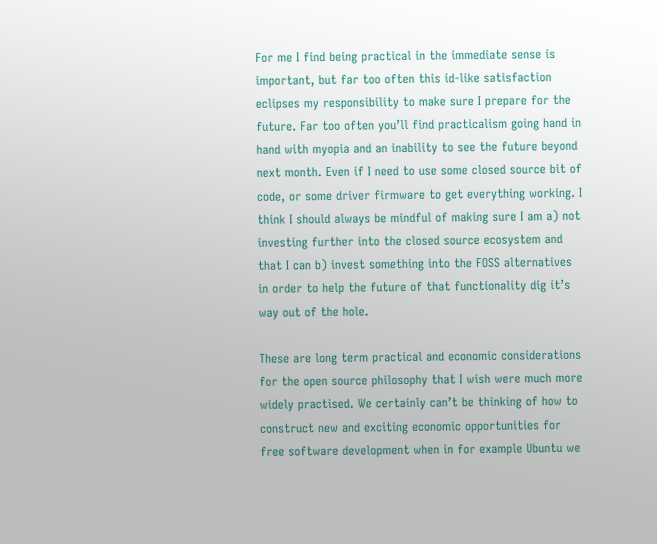For me I find being practical in the immediate sense is important, but far too often this id-like satisfaction eclipses my responsibility to make sure I prepare for the future. Far too often you’ll find practicalism going hand in hand with myopia and an inability to see the future beyond next month. Even if I need to use some closed source bit of code, or some driver firmware to get everything working. I think I should always be mindful of making sure I am a) not investing further into the closed source ecosystem and that I can b) invest something into the FOSS alternatives in order to help the future of that functionality dig it’s way out of the hole.

These are long term practical and economic considerations for the open source philosophy that I wish were much more widely practised. We certainly can’t be thinking of how to construct new and exciting economic opportunities for free software development when in for example Ubuntu we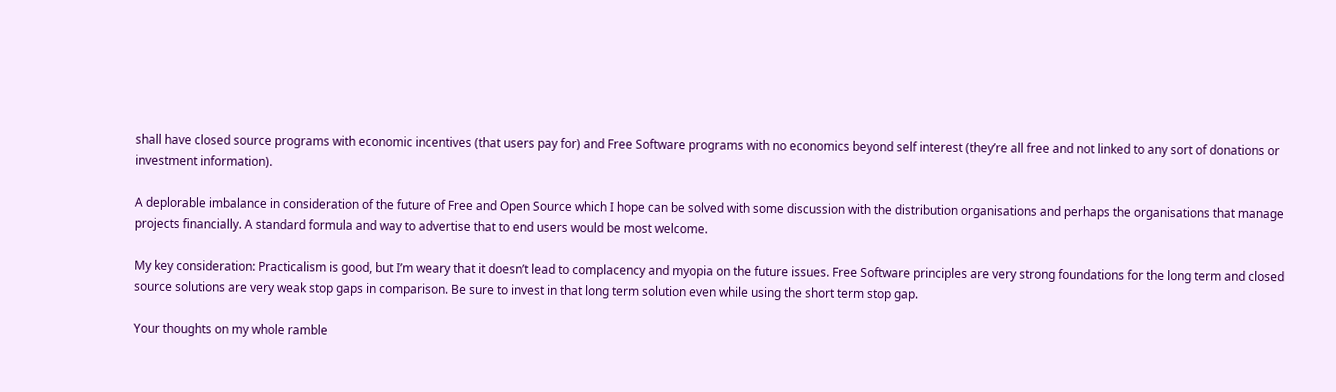shall have closed source programs with economic incentives (that users pay for) and Free Software programs with no economics beyond self interest (they’re all free and not linked to any sort of donations or investment information).

A deplorable imbalance in consideration of the future of Free and Open Source which I hope can be solved with some discussion with the distribution organisations and perhaps the organisations that manage projects financially. A standard formula and way to advertise that to end users would be most welcome.

My key consideration: Practicalism is good, but I’m weary that it doesn’t lead to complacency and myopia on the future issues. Free Software principles are very strong foundations for the long term and closed source solutions are very weak stop gaps in comparison. Be sure to invest in that long term solution even while using the short term stop gap.

Your thoughts on my whole ramble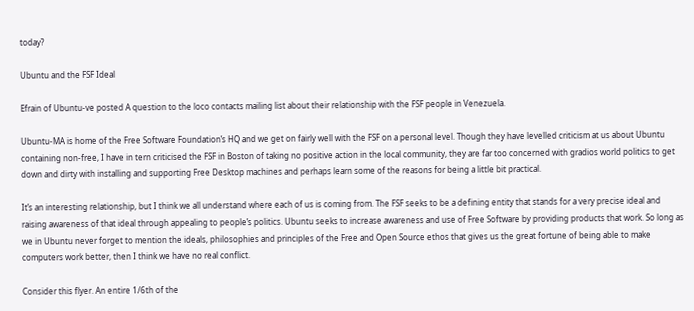today?

Ubuntu and the FSF Ideal

Efrain of Ubuntu-ve posted A question to the loco contacts mailing list about their relationship with the FSF people in Venezuela.

Ubuntu-MA is home of the Free Software Foundation’s HQ and we get on fairly well with the FSF on a personal level. Though they have levelled criticism at us about Ubuntu containing non-free, I have in tern criticised the FSF in Boston of taking no positive action in the local community, they are far too concerned with gradios world politics to get down and dirty with installing and supporting Free Desktop machines and perhaps learn some of the reasons for being a little bit practical.

It’s an interesting relationship, but I think we all understand where each of us is coming from. The FSF seeks to be a defining entity that stands for a very precise ideal and raising awareness of that ideal through appealing to people’s politics. Ubuntu seeks to increase awareness and use of Free Software by providing products that work. So long as we in Ubuntu never forget to mention the ideals, philosophies and principles of the Free and Open Source ethos that gives us the great fortune of being able to make computers work better, then I think we have no real conflict.

Consider this flyer. An entire 1/6th of the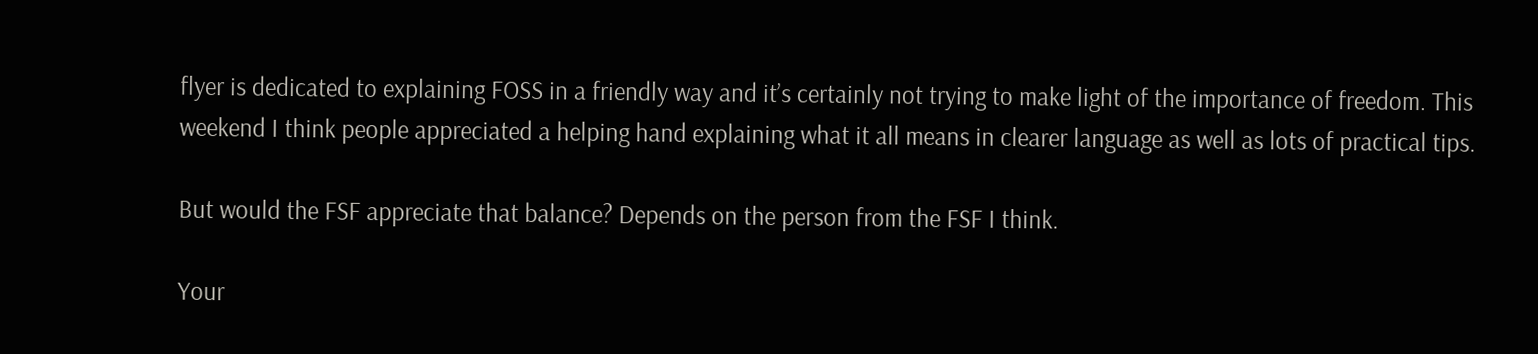flyer is dedicated to explaining FOSS in a friendly way and it’s certainly not trying to make light of the importance of freedom. This weekend I think people appreciated a helping hand explaining what it all means in clearer language as well as lots of practical tips.

But would the FSF appreciate that balance? Depends on the person from the FSF I think.

Your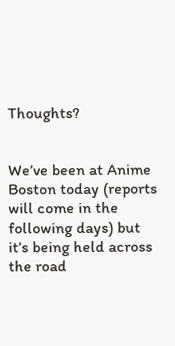Thoughts?


We’ve been at Anime Boston today (reports will come in the following days) but it’s being held across the road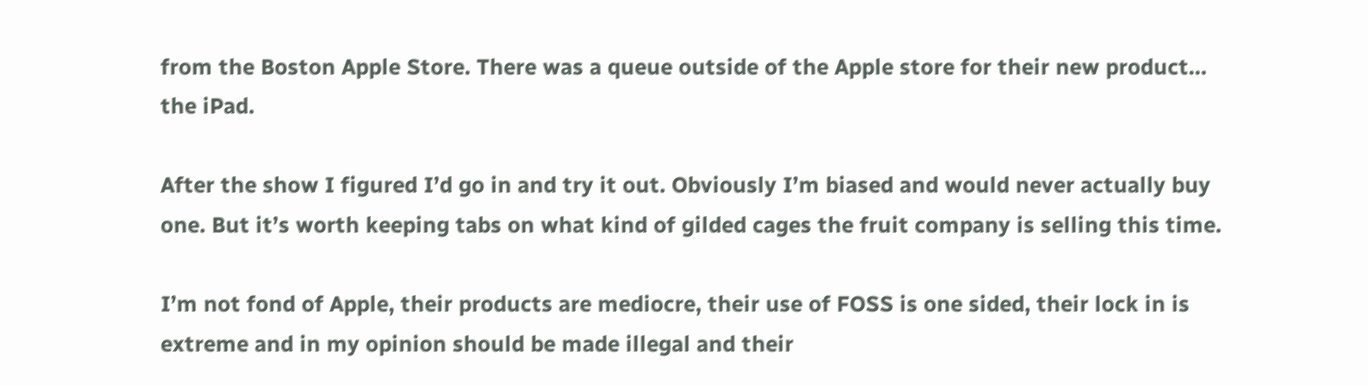from the Boston Apple Store. There was a queue outside of the Apple store for their new product… the iPad.

After the show I figured I’d go in and try it out. Obviously I’m biased and would never actually buy one. But it’s worth keeping tabs on what kind of gilded cages the fruit company is selling this time.

I’m not fond of Apple, their products are mediocre, their use of FOSS is one sided, their lock in is extreme and in my opinion should be made illegal and their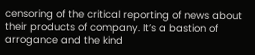censoring of the critical reporting of news about their products of company. It’s a bastion of arrogance and the kind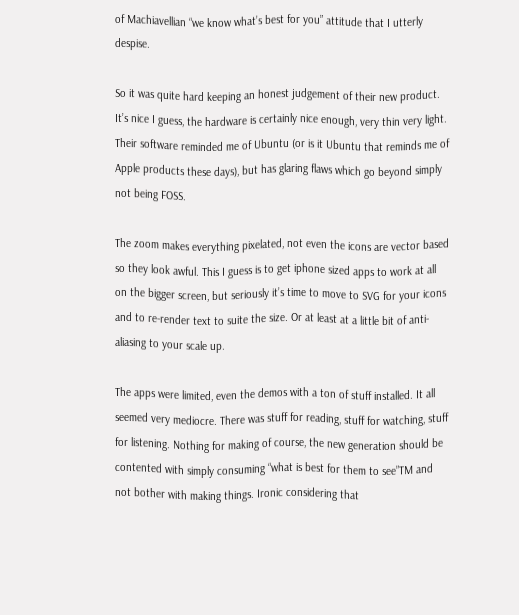of Machiavellian “we know what’s best for you” attitude that I utterly despise.

So it was quite hard keeping an honest judgement of their new product. It’s nice I guess, the hardware is certainly nice enough, very thin very light. Their software reminded me of Ubuntu (or is it Ubuntu that reminds me of Apple products these days), but has glaring flaws which go beyond simply not being FOSS.

The zoom makes everything pixelated, not even the icons are vector based so they look awful. This I guess is to get iphone sized apps to work at all on the bigger screen, but seriously it’s time to move to SVG for your icons and to re-render text to suite the size. Or at least at a little bit of anti-aliasing to your scale up.

The apps were limited, even the demos with a ton of stuff installed. It all seemed very mediocre. There was stuff for reading, stuff for watching, stuff for listening. Nothing for making of course, the new generation should be contented with simply consuming “what is best for them to see”TM and not bother with making things. Ironic considering that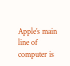Apple’s main line of computer is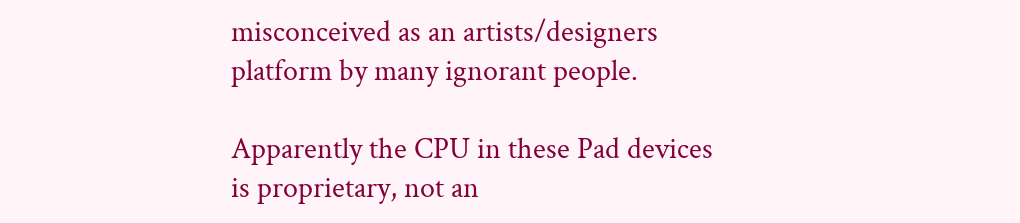misconceived as an artists/designers platform by many ignorant people.

Apparently the CPU in these Pad devices is proprietary, not an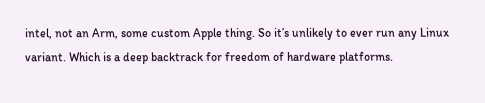intel, not an Arm, some custom Apple thing. So it’s unlikely to ever run any Linux variant. Which is a deep backtrack for freedom of hardware platforms.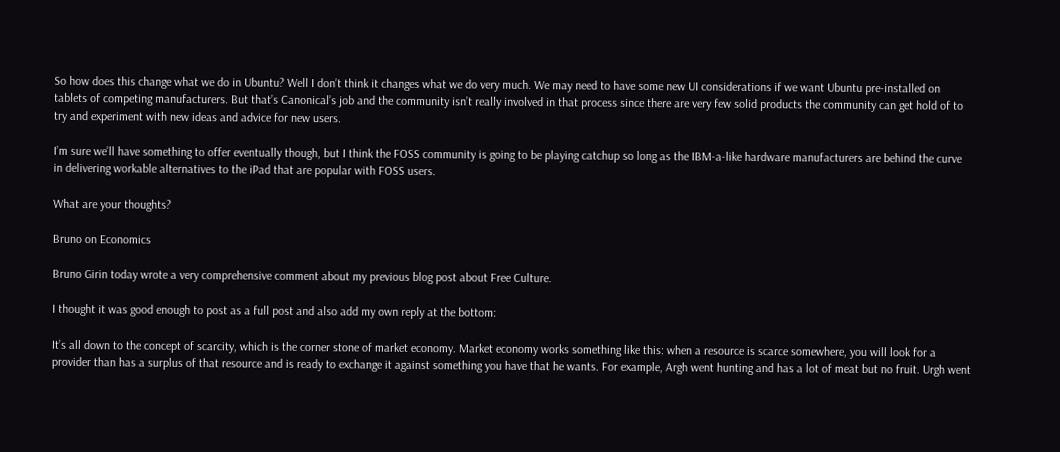So how does this change what we do in Ubuntu? Well I don’t think it changes what we do very much. We may need to have some new UI considerations if we want Ubuntu pre-installed on tablets of competing manufacturers. But that’s Canonical’s job and the community isn’t really involved in that process since there are very few solid products the community can get hold of to try and experiment with new ideas and advice for new users.

I’m sure we’ll have something to offer eventually though, but I think the FOSS community is going to be playing catchup so long as the IBM-a-like hardware manufacturers are behind the curve in delivering workable alternatives to the iPad that are popular with FOSS users.

What are your thoughts?

Bruno on Economics

Bruno Girin today wrote a very comprehensive comment about my previous blog post about Free Culture.

I thought it was good enough to post as a full post and also add my own reply at the bottom:

It’s all down to the concept of scarcity, which is the corner stone of market economy. Market economy works something like this: when a resource is scarce somewhere, you will look for a provider than has a surplus of that resource and is ready to exchange it against something you have that he wants. For example, Argh went hunting and has a lot of meat but no fruit. Urgh went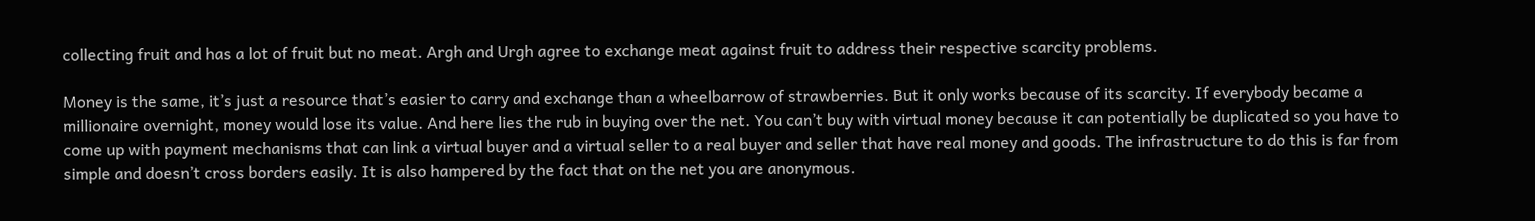collecting fruit and has a lot of fruit but no meat. Argh and Urgh agree to exchange meat against fruit to address their respective scarcity problems.

Money is the same, it’s just a resource that’s easier to carry and exchange than a wheelbarrow of strawberries. But it only works because of its scarcity. If everybody became a millionaire overnight, money would lose its value. And here lies the rub in buying over the net. You can’t buy with virtual money because it can potentially be duplicated so you have to come up with payment mechanisms that can link a virtual buyer and a virtual seller to a real buyer and seller that have real money and goods. The infrastructure to do this is far from simple and doesn’t cross borders easily. It is also hampered by the fact that on the net you are anonymous.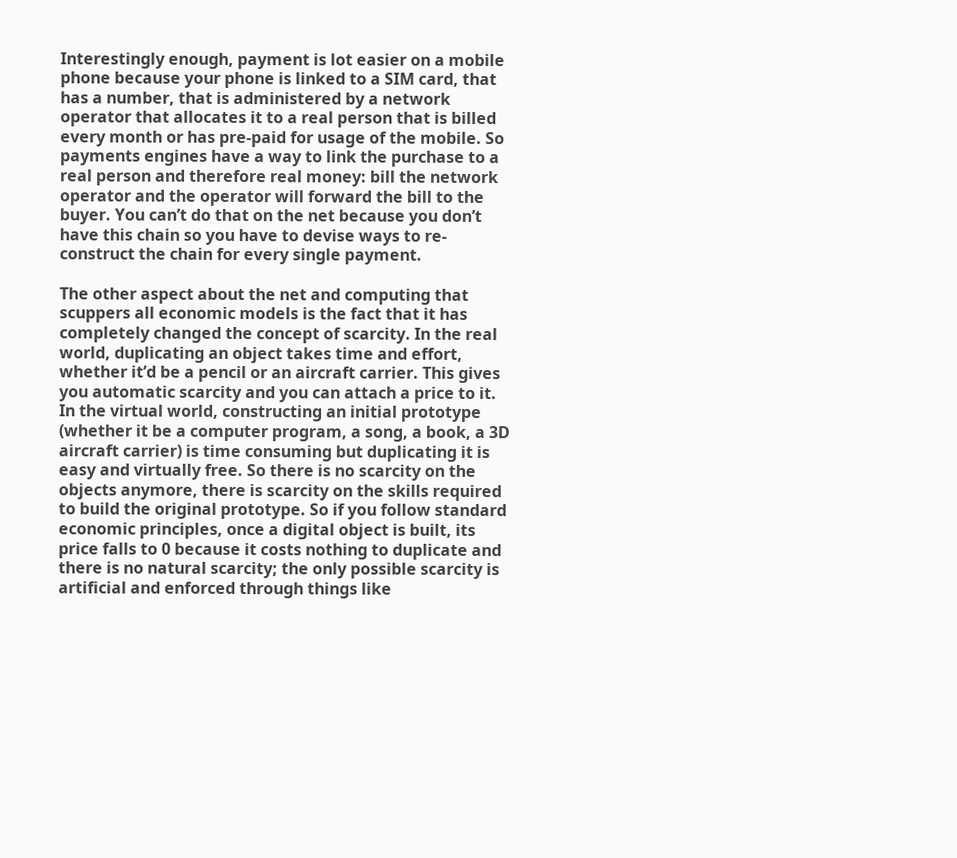Interestingly enough, payment is lot easier on a mobile phone because your phone is linked to a SIM card, that has a number, that is administered by a network operator that allocates it to a real person that is billed every month or has pre-paid for usage of the mobile. So payments engines have a way to link the purchase to a real person and therefore real money: bill the network operator and the operator will forward the bill to the buyer. You can’t do that on the net because you don’t have this chain so you have to devise ways to re-construct the chain for every single payment.

The other aspect about the net and computing that scuppers all economic models is the fact that it has completely changed the concept of scarcity. In the real world, duplicating an object takes time and effort, whether it’d be a pencil or an aircraft carrier. This gives you automatic scarcity and you can attach a price to it. In the virtual world, constructing an initial prototype (whether it be a computer program, a song, a book, a 3D aircraft carrier) is time consuming but duplicating it is easy and virtually free. So there is no scarcity on the objects anymore, there is scarcity on the skills required to build the original prototype. So if you follow standard economic principles, once a digital object is built, its price falls to 0 because it costs nothing to duplicate and there is no natural scarcity; the only possible scarcity is artificial and enforced through things like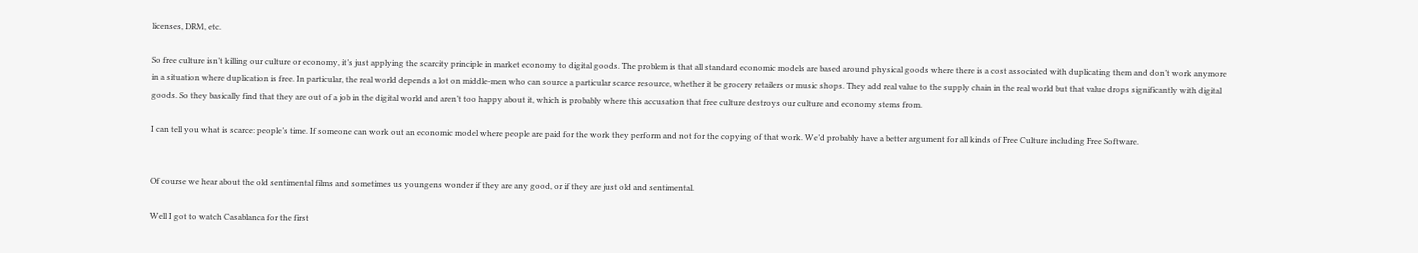licenses, DRM, etc.

So free culture isn’t killing our culture or economy, it’s just applying the scarcity principle in market economy to digital goods. The problem is that all standard economic models are based around physical goods where there is a cost associated with duplicating them and don’t work anymore in a situation where duplication is free. In particular, the real world depends a lot on middle-men who can source a particular scarce resource, whether it be grocery retailers or music shops. They add real value to the supply chain in the real world but that value drops significantly with digital goods. So they basically find that they are out of a job in the digital world and aren’t too happy about it, which is probably where this accusation that free culture destroys our culture and economy stems from.

I can tell you what is scarce: people’s time. If someone can work out an economic model where people are paid for the work they perform and not for the copying of that work. We’d probably have a better argument for all kinds of Free Culture including Free Software.


Of course we hear about the old sentimental films and sometimes us youngens wonder if they are any good, or if they are just old and sentimental.

Well I got to watch Casablanca for the first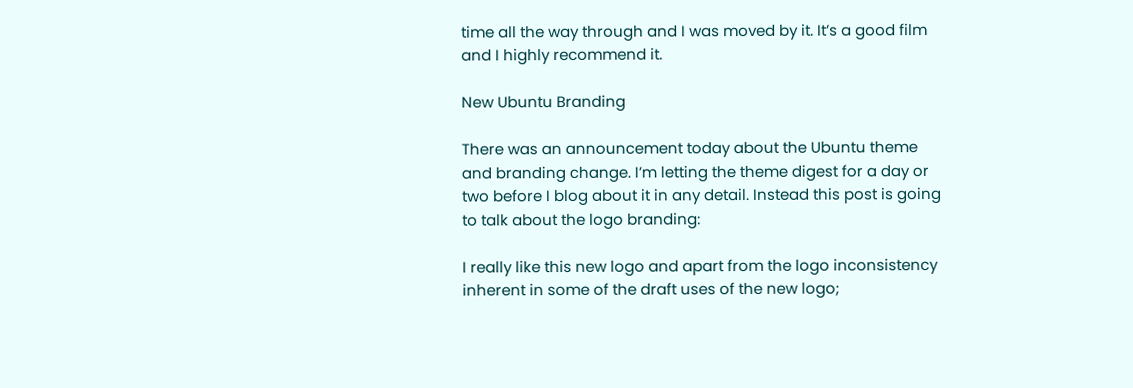time all the way through and I was moved by it. It’s a good film and I highly recommend it.

New Ubuntu Branding

There was an announcement today about the Ubuntu theme and branding change. I’m letting the theme digest for a day or two before I blog about it in any detail. Instead this post is going to talk about the logo branding:

I really like this new logo and apart from the logo inconsistency inherent in some of the draft uses of the new logo;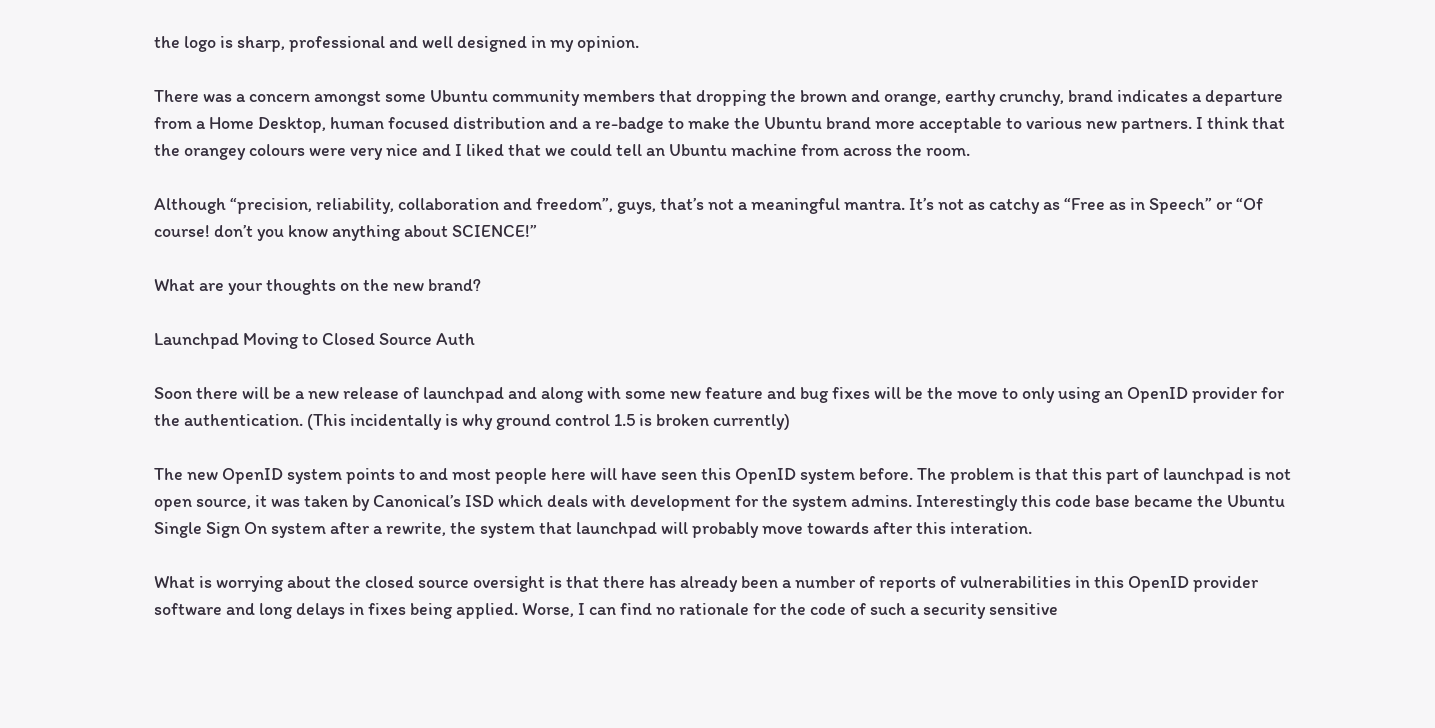the logo is sharp, professional and well designed in my opinion.

There was a concern amongst some Ubuntu community members that dropping the brown and orange, earthy crunchy, brand indicates a departure from a Home Desktop, human focused distribution and a re-badge to make the Ubuntu brand more acceptable to various new partners. I think that the orangey colours were very nice and I liked that we could tell an Ubuntu machine from across the room.

Although “precision, reliability, collaboration and freedom”, guys, that’s not a meaningful mantra. It’s not as catchy as “Free as in Speech” or “Of course! don’t you know anything about SCIENCE!”

What are your thoughts on the new brand?

Launchpad Moving to Closed Source Auth

Soon there will be a new release of launchpad and along with some new feature and bug fixes will be the move to only using an OpenID provider for the authentication. (This incidentally is why ground control 1.5 is broken currently)

The new OpenID system points to and most people here will have seen this OpenID system before. The problem is that this part of launchpad is not open source, it was taken by Canonical’s ISD which deals with development for the system admins. Interestingly this code base became the Ubuntu Single Sign On system after a rewrite, the system that launchpad will probably move towards after this interation.

What is worrying about the closed source oversight is that there has already been a number of reports of vulnerabilities in this OpenID provider software and long delays in fixes being applied. Worse, I can find no rationale for the code of such a security sensitive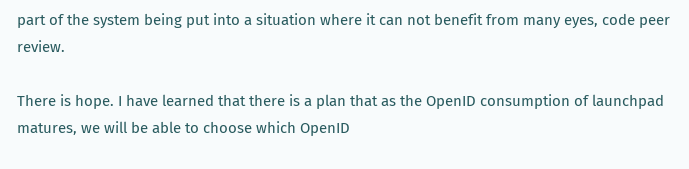part of the system being put into a situation where it can not benefit from many eyes, code peer review.

There is hope. I have learned that there is a plan that as the OpenID consumption of launchpad matures, we will be able to choose which OpenID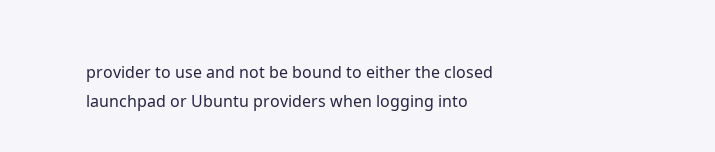provider to use and not be bound to either the closed launchpad or Ubuntu providers when logging into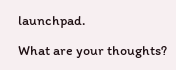launchpad.

What are your thoughts?